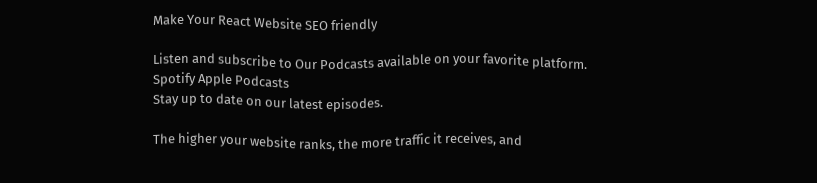Make Your React Website SEO friendly

Listen and subscribe to Our Podcasts available on your favorite platform.
Spotify Apple Podcasts
Stay up to date on our latest episodes.

The higher your website ranks, the more traffic it receives, and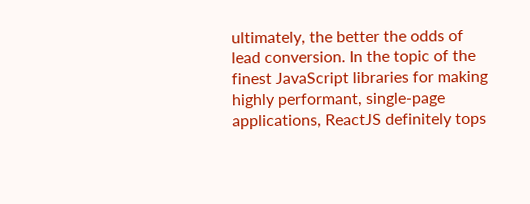ultimately, the better the odds of lead conversion. In the topic of the finest JavaScript libraries for making highly performant, single-page applications, ReactJS definitely tops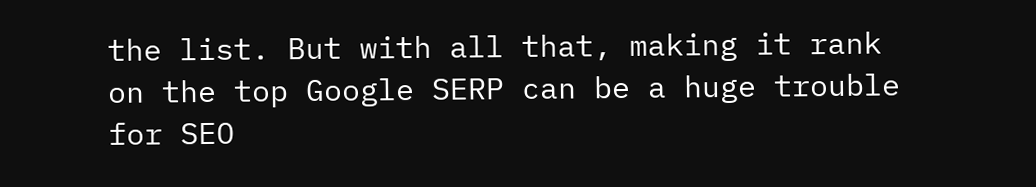the list. But with all that, making it rank on the top Google SERP can be a huge trouble for SEO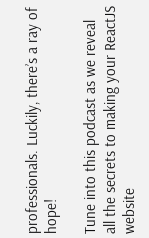professionals. Luckily, there’s a ray of hope!

Tune into this podcast as we reveal all the secrets to making your ReactJS website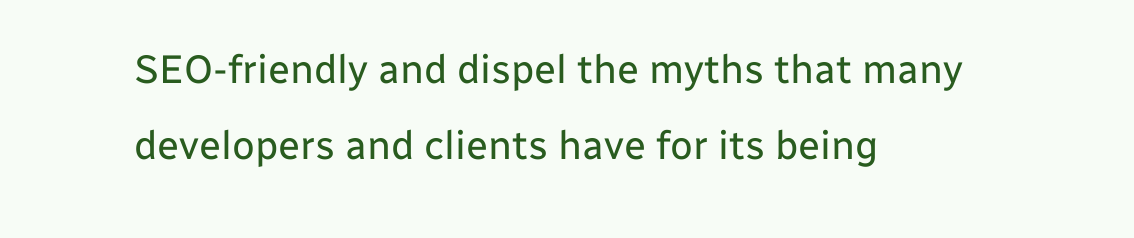SEO-friendly and dispel the myths that many developers and clients have for its being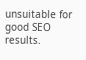unsuitable for good SEO results.